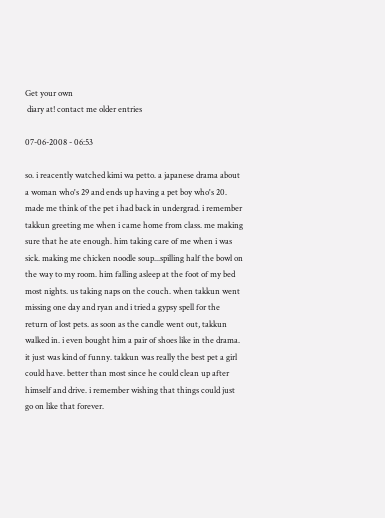Get your own
 diary at! contact me older entries

07-06-2008 - 06:53

so. i reacently watched kimi wa petto. a japanese drama about a woman who's 29 and ends up having a pet boy who's 20. made me think of the pet i had back in undergrad. i remember takkun greeting me when i came home from class. me making sure that he ate enough. him taking care of me when i was sick. making me chicken noodle soup...spilling half the bowl on the way to my room. him falling asleep at the foot of my bed most nights. us taking naps on the couch. when takkun went missing one day and ryan and i tried a gypsy spell for the return of lost pets. as soon as the candle went out, takkun walked in. i even bought him a pair of shoes like in the drama. it just was kind of funny. takkun was really the best pet a girl could have. better than most since he could clean up after himself and drive. i remember wishing that things could just go on like that forever.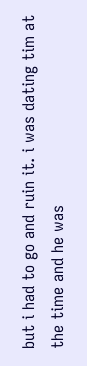but i had to go and ruin it. i was dating tim at the time and he was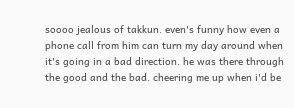soooo jealous of takkun. even's funny how even a phone call from him can turn my day around when it's going in a bad direction. he was there through the good and the bad. cheering me up when i'd be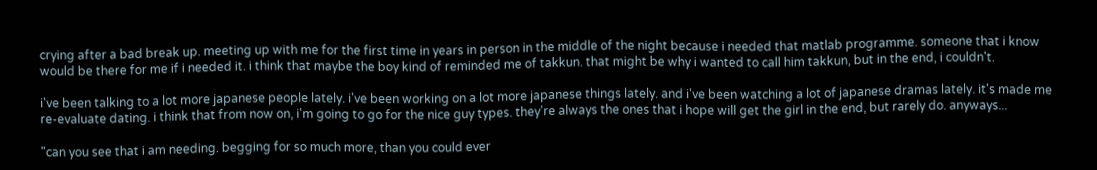crying after a bad break up. meeting up with me for the first time in years in person in the middle of the night because i needed that matlab programme. someone that i know would be there for me if i needed it. i think that maybe the boy kind of reminded me of takkun. that might be why i wanted to call him takkun, but in the end, i couldn't.

i've been talking to a lot more japanese people lately. i've been working on a lot more japanese things lately. and i've been watching a lot of japanese dramas lately. it's made me re-evaluate dating. i think that from now on, i'm going to go for the nice guy types. they're always the ones that i hope will get the girl in the end, but rarely do. anyways...

"can you see that i am needing. begging for so much more, than you could ever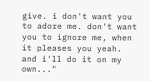give. i don't want you to adore me. don't want you to ignore me, when it pleases you yeah. and i'll do it on my own..."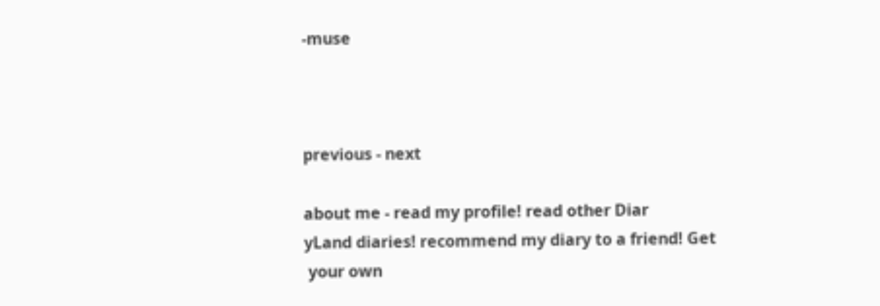-muse



previous - next

about me - read my profile! read other Diar
yLand diaries! recommend my diary to a friend! Get
 your own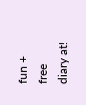fun + free diary at!